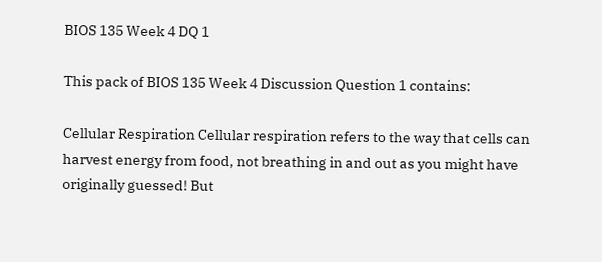BIOS 135 Week 4 DQ 1

This pack of BIOS 135 Week 4 Discussion Question 1 contains:

Cellular Respiration Cellular respiration refers to the way that cells can harvest energy from food, not breathing in and out as you might have originally guessed! But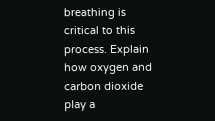breathing is critical to this process. Explain how oxygen and carbon dioxide play a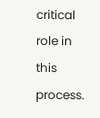critical role in this process.